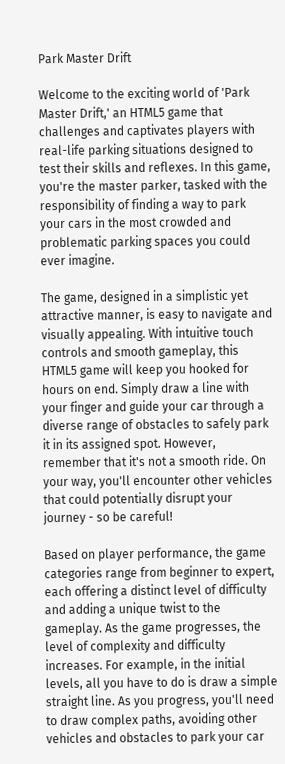Park Master Drift

Welcome to the exciting world of 'Park Master Drift,' an HTML5 game that challenges and captivates players with real-life parking situations designed to test their skills and reflexes. In this game, you're the master parker, tasked with the responsibility of finding a way to park your cars in the most crowded and problematic parking spaces you could ever imagine.

The game, designed in a simplistic yet attractive manner, is easy to navigate and visually appealing. With intuitive touch controls and smooth gameplay, this HTML5 game will keep you hooked for hours on end. Simply draw a line with your finger and guide your car through a diverse range of obstacles to safely park it in its assigned spot. However, remember that it's not a smooth ride. On your way, you'll encounter other vehicles that could potentially disrupt your journey - so be careful!

Based on player performance, the game categories range from beginner to expert, each offering a distinct level of difficulty and adding a unique twist to the gameplay. As the game progresses, the level of complexity and difficulty increases. For example, in the initial levels, all you have to do is draw a simple straight line. As you progress, you'll need to draw complex paths, avoiding other vehicles and obstacles to park your car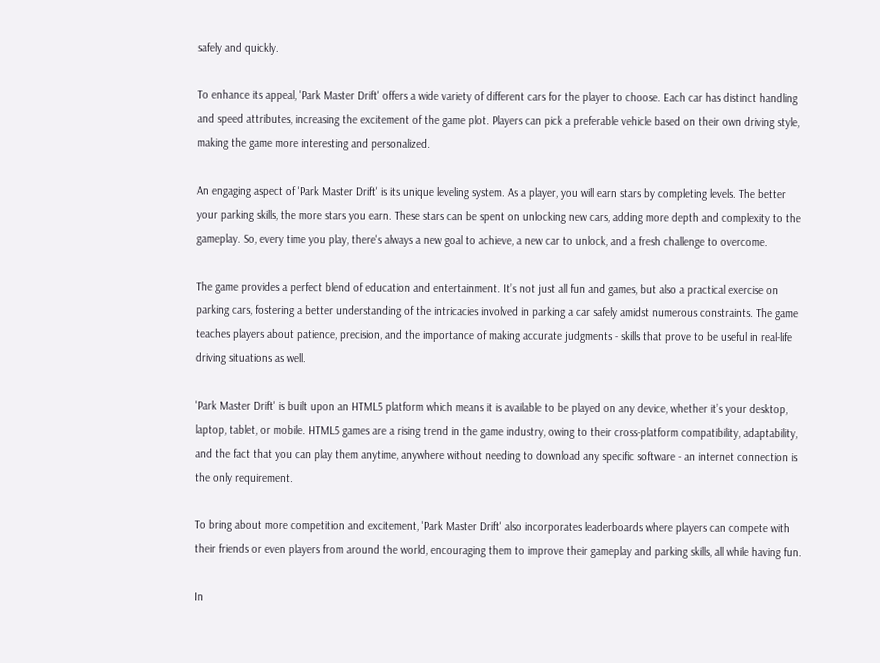safely and quickly.

To enhance its appeal, 'Park Master Drift' offers a wide variety of different cars for the player to choose. Each car has distinct handling and speed attributes, increasing the excitement of the game plot. Players can pick a preferable vehicle based on their own driving style, making the game more interesting and personalized.

An engaging aspect of 'Park Master Drift' is its unique leveling system. As a player, you will earn stars by completing levels. The better your parking skills, the more stars you earn. These stars can be spent on unlocking new cars, adding more depth and complexity to the gameplay. So, every time you play, there's always a new goal to achieve, a new car to unlock, and a fresh challenge to overcome.

The game provides a perfect blend of education and entertainment. It’s not just all fun and games, but also a practical exercise on parking cars, fostering a better understanding of the intricacies involved in parking a car safely amidst numerous constraints. The game teaches players about patience, precision, and the importance of making accurate judgments - skills that prove to be useful in real-life driving situations as well.

'Park Master Drift' is built upon an HTML5 platform which means it is available to be played on any device, whether it’s your desktop, laptop, tablet, or mobile. HTML5 games are a rising trend in the game industry, owing to their cross-platform compatibility, adaptability, and the fact that you can play them anytime, anywhere without needing to download any specific software - an internet connection is the only requirement.

To bring about more competition and excitement, 'Park Master Drift' also incorporates leaderboards where players can compete with their friends or even players from around the world, encouraging them to improve their gameplay and parking skills, all while having fun.

In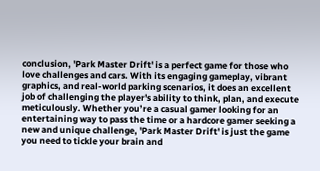conclusion, 'Park Master Drift' is a perfect game for those who love challenges and cars. With its engaging gameplay, vibrant graphics, and real-world parking scenarios, it does an excellent job of challenging the player's ability to think, plan, and execute meticulously. Whether you’re a casual gamer looking for an entertaining way to pass the time or a hardcore gamer seeking a new and unique challenge, 'Park Master Drift' is just the game you need to tickle your brain and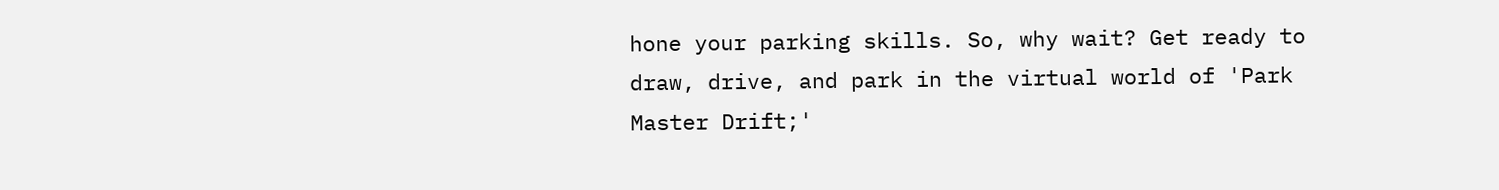hone your parking skills. So, why wait? Get ready to draw, drive, and park in the virtual world of 'Park Master Drift;'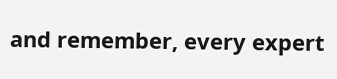and remember, every expert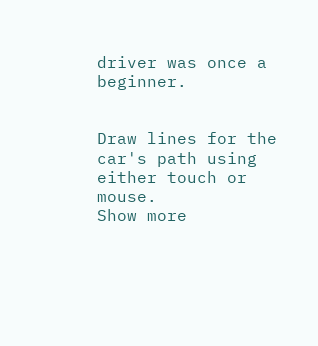driver was once a beginner.


Draw lines for the car's path using either touch or mouse.
Show more